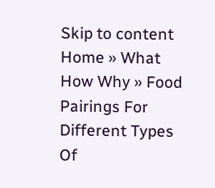Skip to content
Home » What How Why » Food Pairings For Different Types Of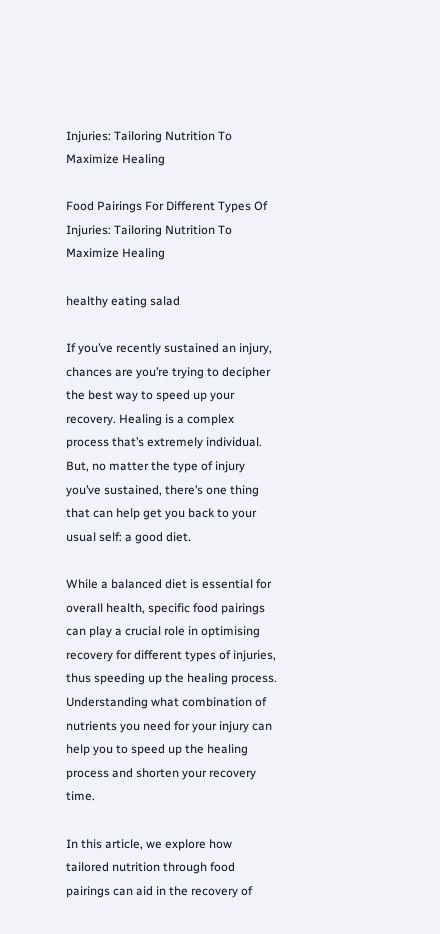Injuries: Tailoring Nutrition To Maximize Healing

Food Pairings For Different Types Of Injuries: Tailoring Nutrition To Maximize Healing

healthy eating salad

If you’ve recently sustained an injury, chances are you’re trying to decipher the best way to speed up your recovery. Healing is a complex process that’s extremely individual. But, no matter the type of injury you’ve sustained, there’s one thing that can help get you back to your usual self: a good diet.

While a balanced diet is essential for overall health, specific food pairings can play a crucial role in optimising recovery for different types of injuries, thus speeding up the healing process. Understanding what combination of nutrients you need for your injury can help you to speed up the healing process and shorten your recovery time.

In this article, we explore how tailored nutrition through food pairings can aid in the recovery of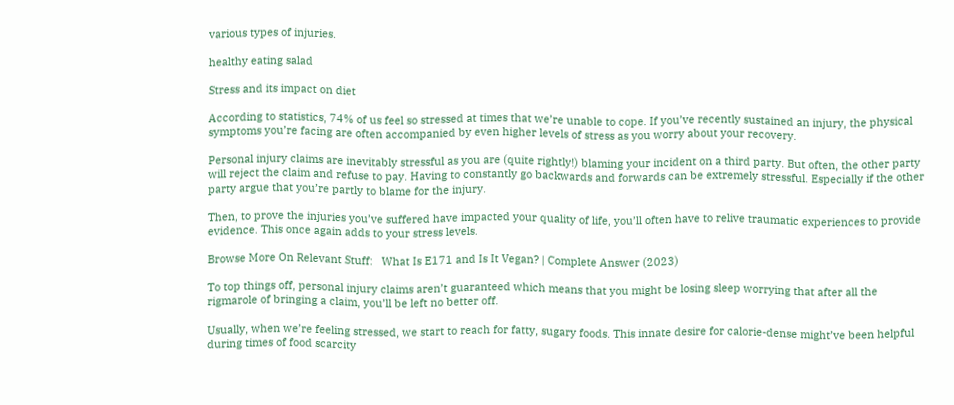various types of injuries.

healthy eating salad

Stress and its impact on diet

According to statistics, 74% of us feel so stressed at times that we’re unable to cope. If you’ve recently sustained an injury, the physical symptoms you’re facing are often accompanied by even higher levels of stress as you worry about your recovery.

Personal injury claims are inevitably stressful as you are (quite rightly!) blaming your incident on a third party. But often, the other party will reject the claim and refuse to pay. Having to constantly go backwards and forwards can be extremely stressful. Especially if the other party argue that you’re partly to blame for the injury.

Then, to prove the injuries you’ve suffered have impacted your quality of life, you’ll often have to relive traumatic experiences to provide evidence. This once again adds to your stress levels.

Browse More On Relevant Stuff:   What Is E171 and Is It Vegan? | Complete Answer (2023)

To top things off, personal injury claims aren’t guaranteed which means that you might be losing sleep worrying that after all the rigmarole of bringing a claim, you’ll be left no better off.

Usually, when we’re feeling stressed, we start to reach for fatty, sugary foods. This innate desire for calorie-dense might’ve been helpful during times of food scarcity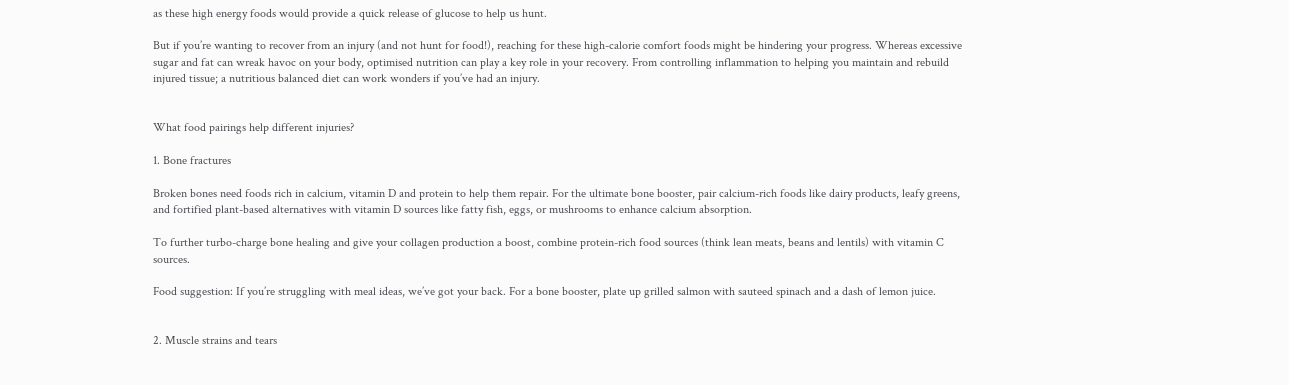as these high energy foods would provide a quick release of glucose to help us hunt.

But if you’re wanting to recover from an injury (and not hunt for food!), reaching for these high-calorie comfort foods might be hindering your progress. Whereas excessive sugar and fat can wreak havoc on your body, optimised nutrition can play a key role in your recovery. From controlling inflammation to helping you maintain and rebuild injured tissue; a nutritious balanced diet can work wonders if you’ve had an injury.


What food pairings help different injuries?

1. Bone fractures

Broken bones need foods rich in calcium, vitamin D and protein to help them repair. For the ultimate bone booster, pair calcium-rich foods like dairy products, leafy greens, and fortified plant-based alternatives with vitamin D sources like fatty fish, eggs, or mushrooms to enhance calcium absorption.

To further turbo-charge bone healing and give your collagen production a boost, combine protein-rich food sources (think lean meats, beans and lentils) with vitamin C sources.

Food suggestion: If you’re struggling with meal ideas, we’ve got your back. For a bone booster, plate up grilled salmon with sauteed spinach and a dash of lemon juice.


2. Muscle strains and tears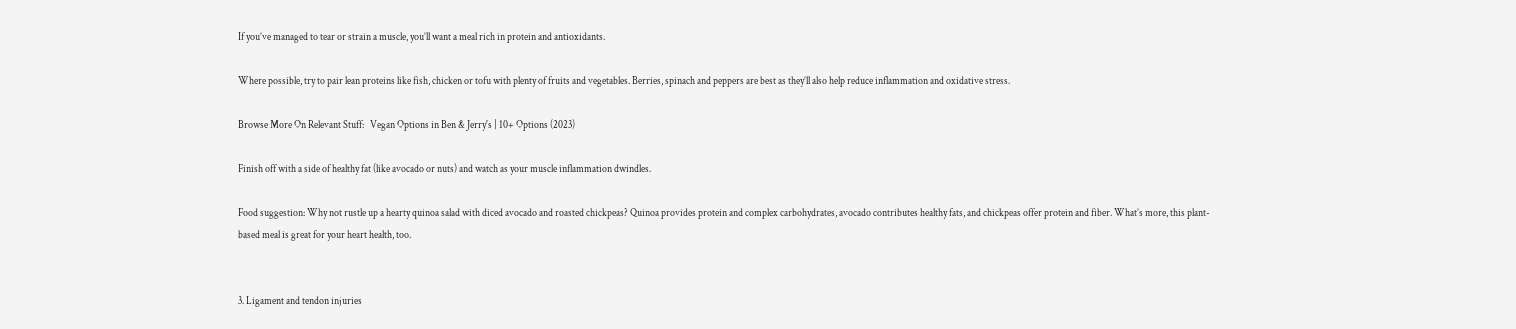If you’ve managed to tear or strain a muscle, you’ll want a meal rich in protein and antioxidants.

Where possible, try to pair lean proteins like fish, chicken or tofu with plenty of fruits and vegetables. Berries, spinach and peppers are best as they’ll also help reduce inflammation and oxidative stress.

Browse More On Relevant Stuff:   Vegan Options in Ben & Jerry's | 10+ Options (2023)

Finish off with a side of healthy fat (like avocado or nuts) and watch as your muscle inflammation dwindles.

Food suggestion: Why not rustle up a hearty quinoa salad with diced avocado and roasted chickpeas? Quinoa provides protein and complex carbohydrates, avocado contributes healthy fats, and chickpeas offer protein and fiber. What’s more, this plant-based meal is great for your heart health, too.


3. Ligament and tendon injuries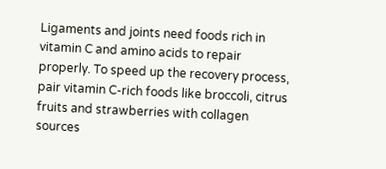Ligaments and joints need foods rich in vitamin C and amino acids to repair properly. To speed up the recovery process, pair vitamin C-rich foods like broccoli, citrus fruits and strawberries with collagen sources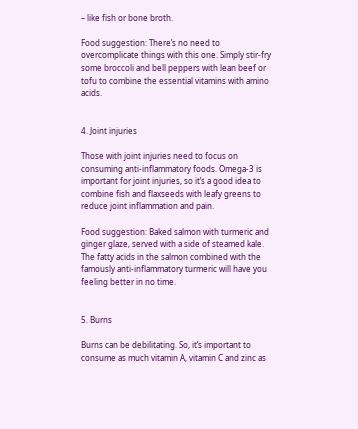– like fish or bone broth.

Food suggestion: There’s no need to overcomplicate things with this one. Simply stir-fry some broccoli and bell peppers with lean beef or tofu to combine the essential vitamins with amino acids.


4. Joint injuries

Those with joint injuries need to focus on consuming anti-inflammatory foods. Omega-3 is important for joint injuries, so it’s a good idea to combine fish and flaxseeds with leafy greens to reduce joint inflammation and pain.

Food suggestion: Baked salmon with turmeric and ginger glaze, served with a side of steamed kale. The fatty acids in the salmon combined with the famously anti-inflammatory turmeric will have you feeling better in no time.


5. Burns

Burns can be debilitating. So, it’s important to consume as much vitamin A, vitamin C and zinc as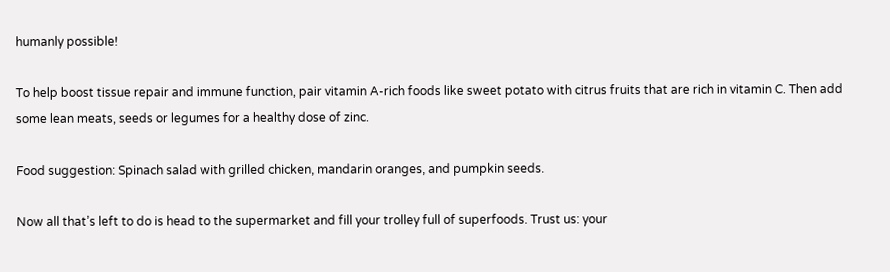humanly possible!

To help boost tissue repair and immune function, pair vitamin A-rich foods like sweet potato with citrus fruits that are rich in vitamin C. Then add some lean meats, seeds or legumes for a healthy dose of zinc.

Food suggestion: Spinach salad with grilled chicken, mandarin oranges, and pumpkin seeds.

Now all that’s left to do is head to the supermarket and fill your trolley full of superfoods. Trust us: your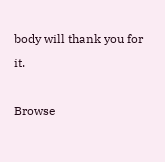body will thank you for it.

Browse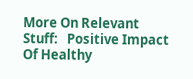More On Relevant Stuff:   Positive Impact Of Healthy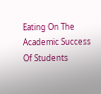Eating On The Academic Success Of Students